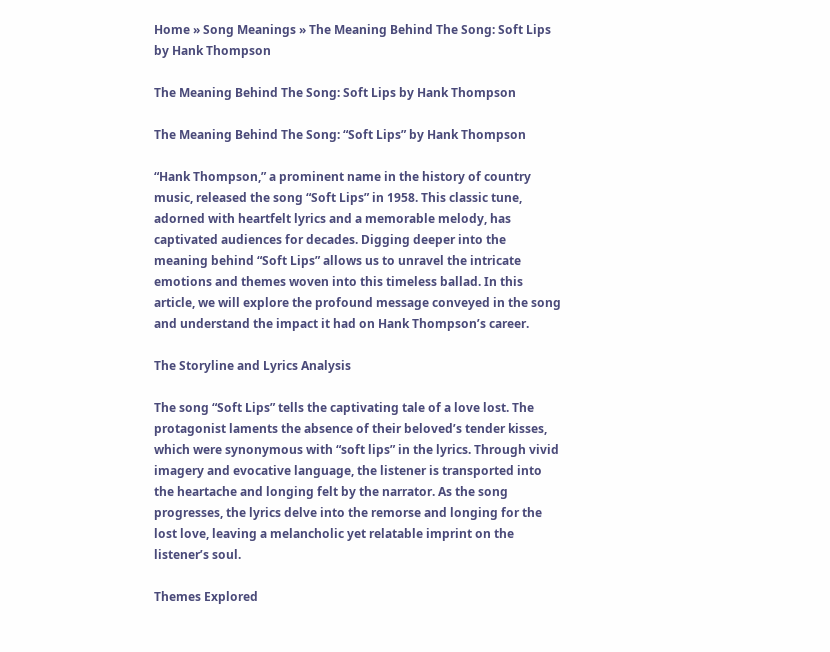Home » Song Meanings » The Meaning Behind The Song: Soft Lips by Hank Thompson

The Meaning Behind The Song: Soft Lips by Hank Thompson

The Meaning Behind The Song: “Soft Lips” by Hank Thompson

“Hank Thompson,” a prominent name in the history of country music, released the song “Soft Lips” in 1958. This classic tune, adorned with heartfelt lyrics and a memorable melody, has captivated audiences for decades. Digging deeper into the meaning behind “Soft Lips” allows us to unravel the intricate emotions and themes woven into this timeless ballad. In this article, we will explore the profound message conveyed in the song and understand the impact it had on Hank Thompson’s career.

The Storyline and Lyrics Analysis

The song “Soft Lips” tells the captivating tale of a love lost. The protagonist laments the absence of their beloved’s tender kisses, which were synonymous with “soft lips” in the lyrics. Through vivid imagery and evocative language, the listener is transported into the heartache and longing felt by the narrator. As the song progresses, the lyrics delve into the remorse and longing for the lost love, leaving a melancholic yet relatable imprint on the listener’s soul.

Themes Explored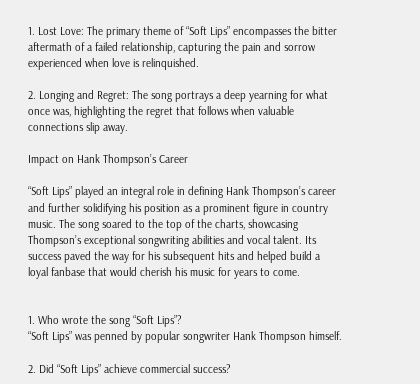1. Lost Love: The primary theme of “Soft Lips” encompasses the bitter aftermath of a failed relationship, capturing the pain and sorrow experienced when love is relinquished.

2. Longing and Regret: The song portrays a deep yearning for what once was, highlighting the regret that follows when valuable connections slip away.

Impact on Hank Thompson’s Career

“Soft Lips” played an integral role in defining Hank Thompson’s career and further solidifying his position as a prominent figure in country music. The song soared to the top of the charts, showcasing Thompson’s exceptional songwriting abilities and vocal talent. Its success paved the way for his subsequent hits and helped build a loyal fanbase that would cherish his music for years to come.


1. Who wrote the song “Soft Lips”?
“Soft Lips” was penned by popular songwriter Hank Thompson himself.

2. Did “Soft Lips” achieve commercial success?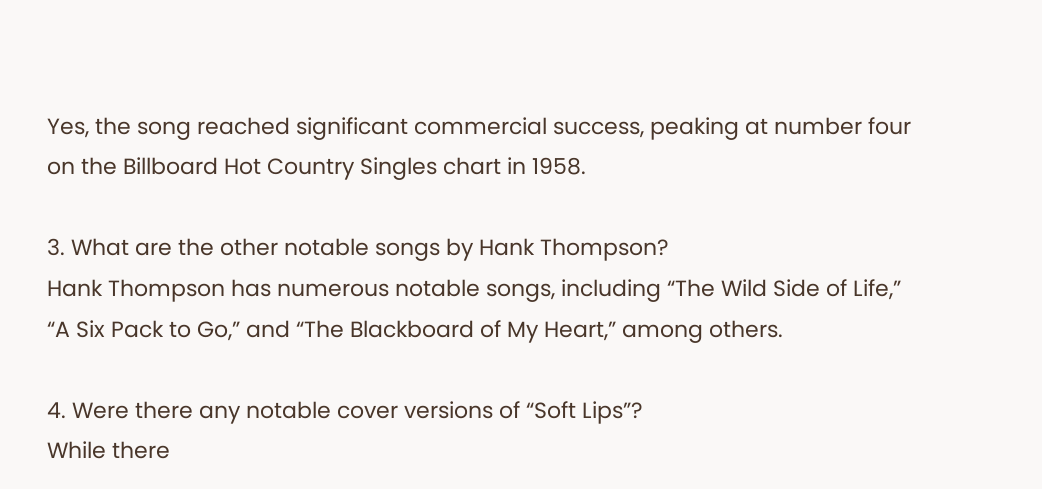Yes, the song reached significant commercial success, peaking at number four on the Billboard Hot Country Singles chart in 1958.

3. What are the other notable songs by Hank Thompson?
Hank Thompson has numerous notable songs, including “The Wild Side of Life,” “A Six Pack to Go,” and “The Blackboard of My Heart,” among others.

4. Were there any notable cover versions of “Soft Lips”?
While there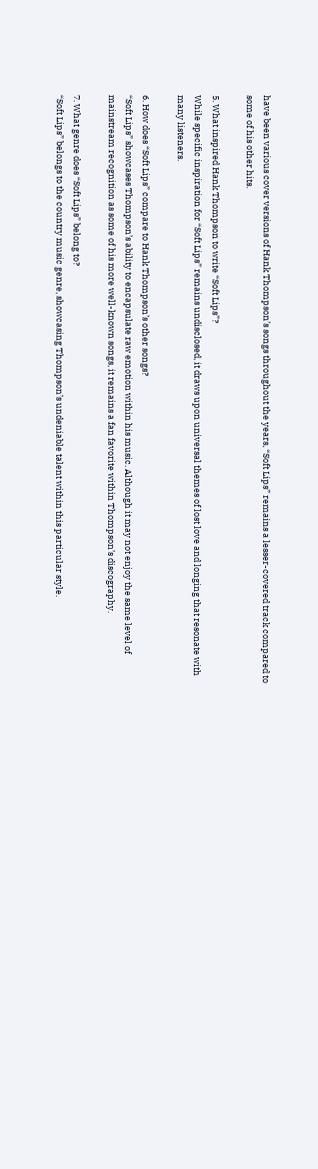have been various cover versions of Hank Thompson’s songs throughout the years, “Soft Lips” remains a lesser-covered track compared to some of his other hits.

5. What inspired Hank Thompson to write “Soft Lips”?
While specific inspiration for “Soft Lips” remains undisclosed, it draws upon universal themes of lost love and longing that resonate with many listeners.

6. How does “Soft Lips” compare to Hank Thompson’s other songs?
“Soft Lips” showcases Thompson’s ability to encapsulate raw emotion within his music. Although it may not enjoy the same level of mainstream recognition as some of his more well-known songs, it remains a fan favorite within Thompson’s discography.

7. What genre does “Soft Lips” belong to?
“Soft Lips” belongs to the country music genre, showcasing Thompson’s undeniable talent within this particular style.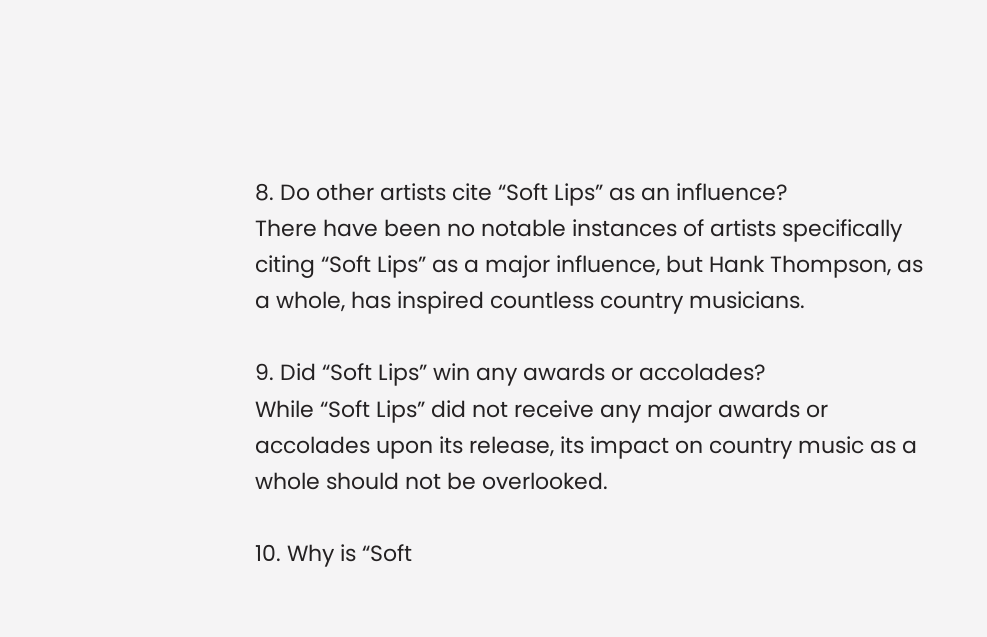8. Do other artists cite “Soft Lips” as an influence?
There have been no notable instances of artists specifically citing “Soft Lips” as a major influence, but Hank Thompson, as a whole, has inspired countless country musicians.

9. Did “Soft Lips” win any awards or accolades?
While “Soft Lips” did not receive any major awards or accolades upon its release, its impact on country music as a whole should not be overlooked.

10. Why is “Soft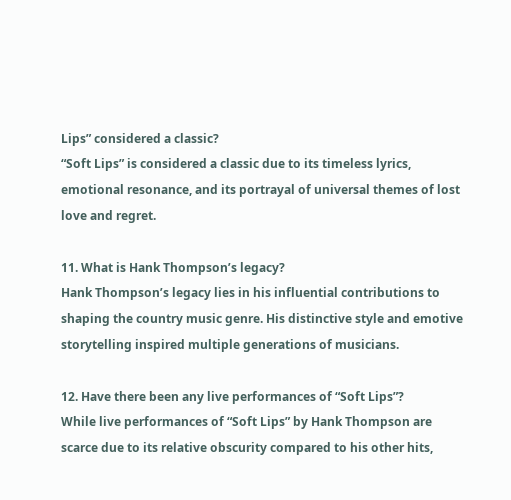Lips” considered a classic?
“Soft Lips” is considered a classic due to its timeless lyrics, emotional resonance, and its portrayal of universal themes of lost love and regret.

11. What is Hank Thompson’s legacy?
Hank Thompson’s legacy lies in his influential contributions to shaping the country music genre. His distinctive style and emotive storytelling inspired multiple generations of musicians.

12. Have there been any live performances of “Soft Lips”?
While live performances of “Soft Lips” by Hank Thompson are scarce due to its relative obscurity compared to his other hits,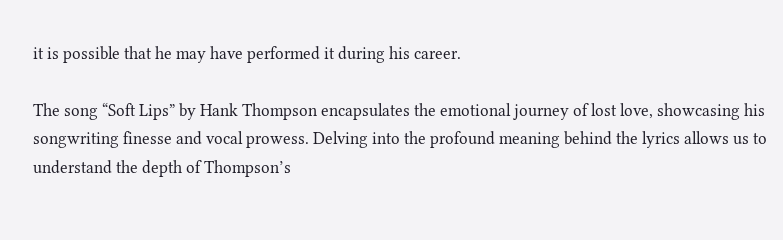it is possible that he may have performed it during his career.

The song “Soft Lips” by Hank Thompson encapsulates the emotional journey of lost love, showcasing his songwriting finesse and vocal prowess. Delving into the profound meaning behind the lyrics allows us to understand the depth of Thompson’s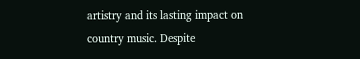artistry and its lasting impact on country music. Despite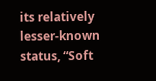its relatively lesser-known status, “Soft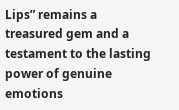Lips” remains a treasured gem and a testament to the lasting power of genuine emotions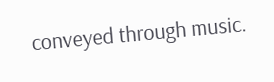conveyed through music.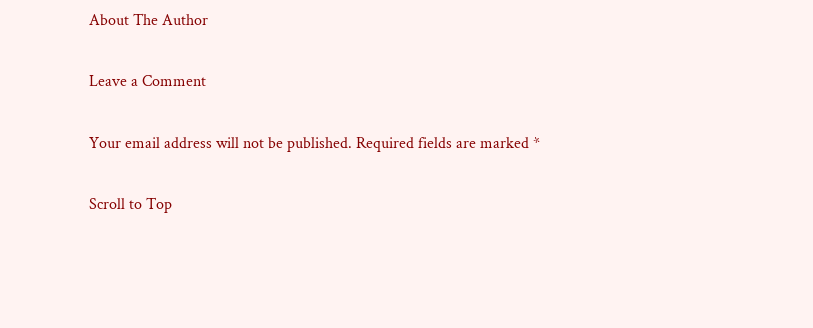About The Author

Leave a Comment

Your email address will not be published. Required fields are marked *

Scroll to Top